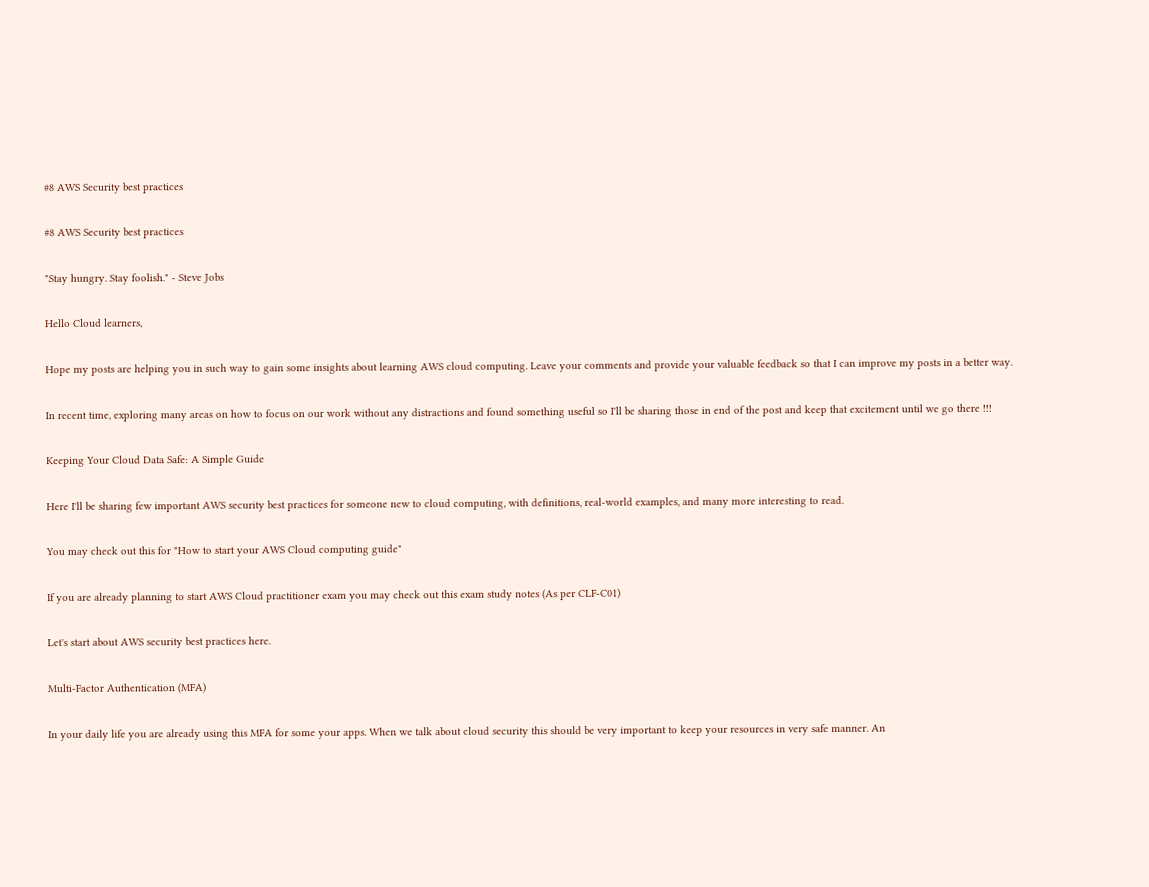#8 AWS Security best practices

#8 AWS Security best practices

"Stay hungry. Stay foolish." - Steve Jobs

Hello Cloud learners,

Hope my posts are helping you in such way to gain some insights about learning AWS cloud computing. Leave your comments and provide your valuable feedback so that I can improve my posts in a better way.

In recent time, exploring many areas on how to focus on our work without any distractions and found something useful so I'll be sharing those in end of the post and keep that excitement until we go there !!!

Keeping Your Cloud Data Safe: A Simple Guide

Here I'll be sharing few important AWS security best practices for someone new to cloud computing, with definitions, real-world examples, and many more interesting to read.

You may check out this for "How to start your AWS Cloud computing guide"

If you are already planning to start AWS Cloud practitioner exam you may check out this exam study notes (As per CLF-C01)

Let's start about AWS security best practices here.

Multi-Factor Authentication (MFA)

In your daily life you are already using this MFA for some your apps. When we talk about cloud security this should be very important to keep your resources in very safe manner. An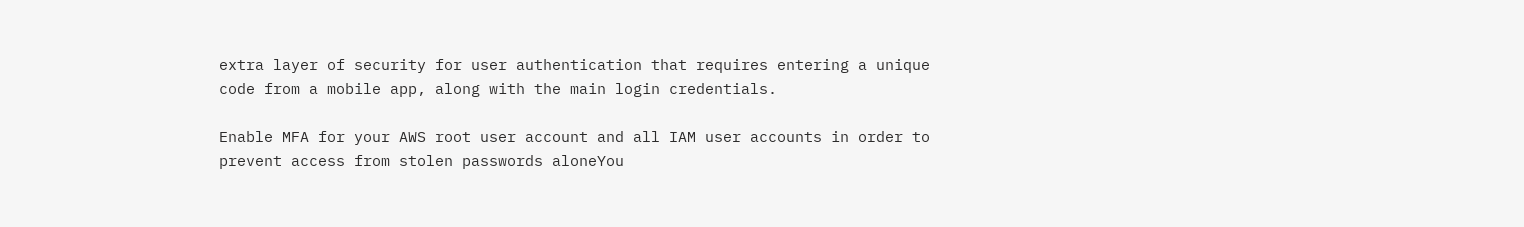extra layer of security for user authentication that requires entering a unique code from a mobile app, along with the main login credentials.

Enable MFA for your AWS root user account and all IAM user accounts in order to prevent access from stolen passwords aloneYou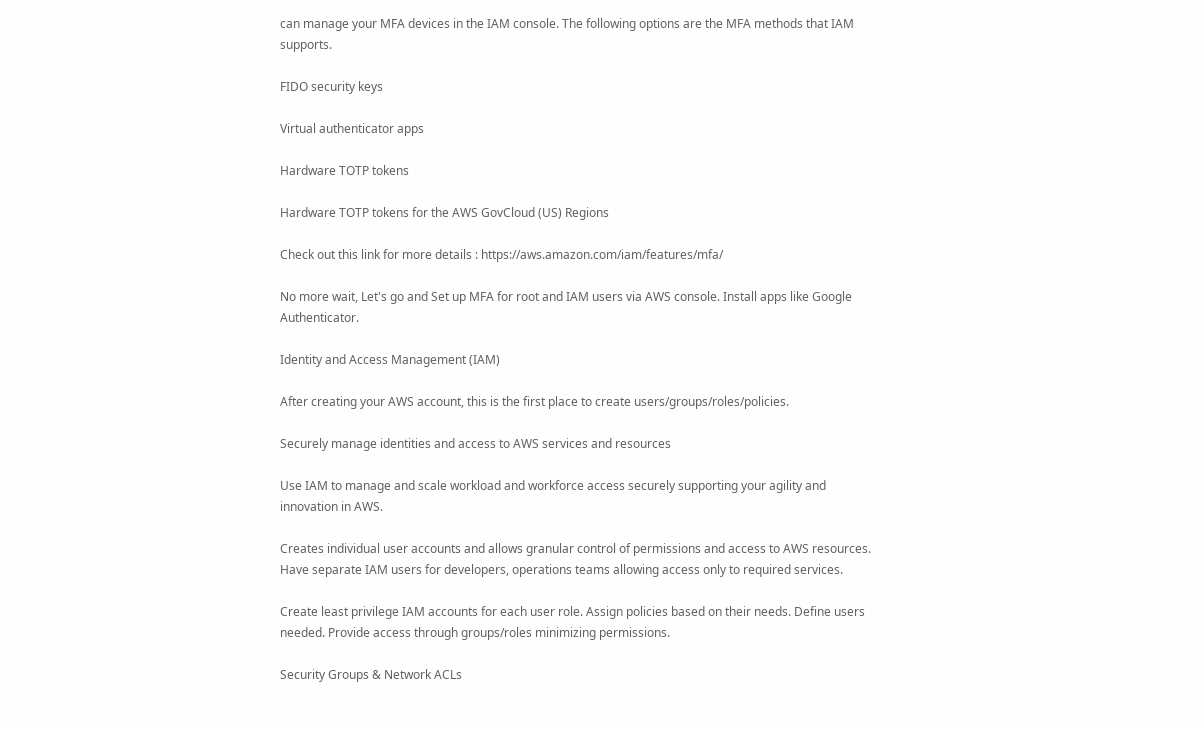can manage your MFA devices in the IAM console. The following options are the MFA methods that IAM supports.

FIDO security keys

Virtual authenticator apps

Hardware TOTP tokens

Hardware TOTP tokens for the AWS GovCloud (US) Regions

Check out this link for more details : https://aws.amazon.com/iam/features/mfa/

No more wait, Let's go and Set up MFA for root and IAM users via AWS console. Install apps like Google Authenticator.

Identity and Access Management (IAM)

After creating your AWS account, this is the first place to create users/groups/roles/policies.

Securely manage identities and access to AWS services and resources

Use IAM to manage and scale workload and workforce access securely supporting your agility and innovation in AWS.

Creates individual user accounts and allows granular control of permissions and access to AWS resources. Have separate IAM users for developers, operations teams allowing access only to required services.

Create least privilege IAM accounts for each user role. Assign policies based on their needs. Define users needed. Provide access through groups/roles minimizing permissions.

Security Groups & Network ACLs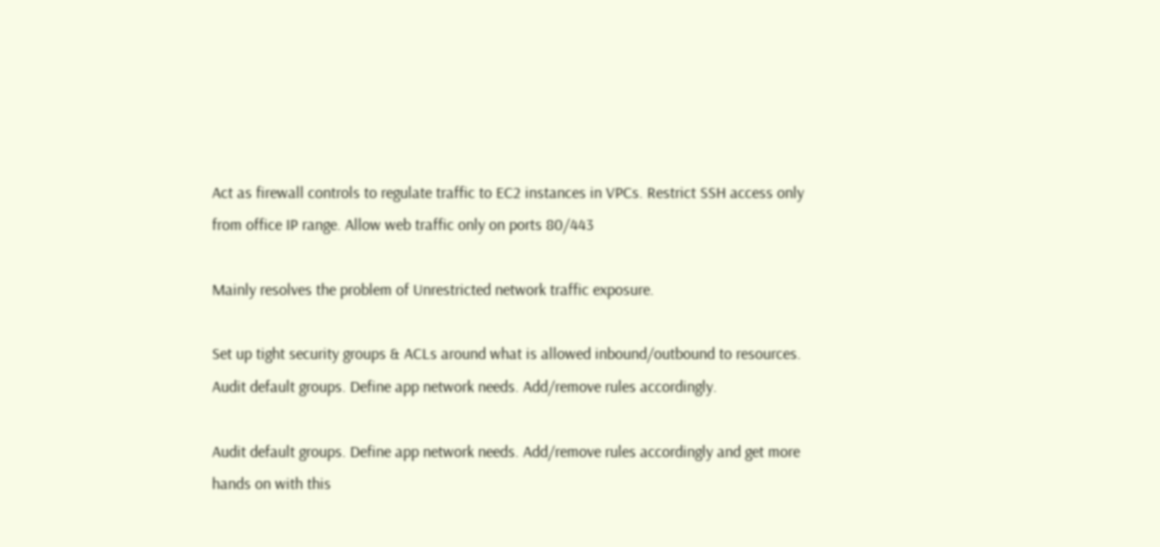Act as firewall controls to regulate traffic to EC2 instances in VPCs. Restrict SSH access only from office IP range. Allow web traffic only on ports 80/443

Mainly resolves the problem of Unrestricted network traffic exposure.

Set up tight security groups & ACLs around what is allowed inbound/outbound to resources. Audit default groups. Define app network needs. Add/remove rules accordingly.

Audit default groups. Define app network needs. Add/remove rules accordingly and get more hands on with this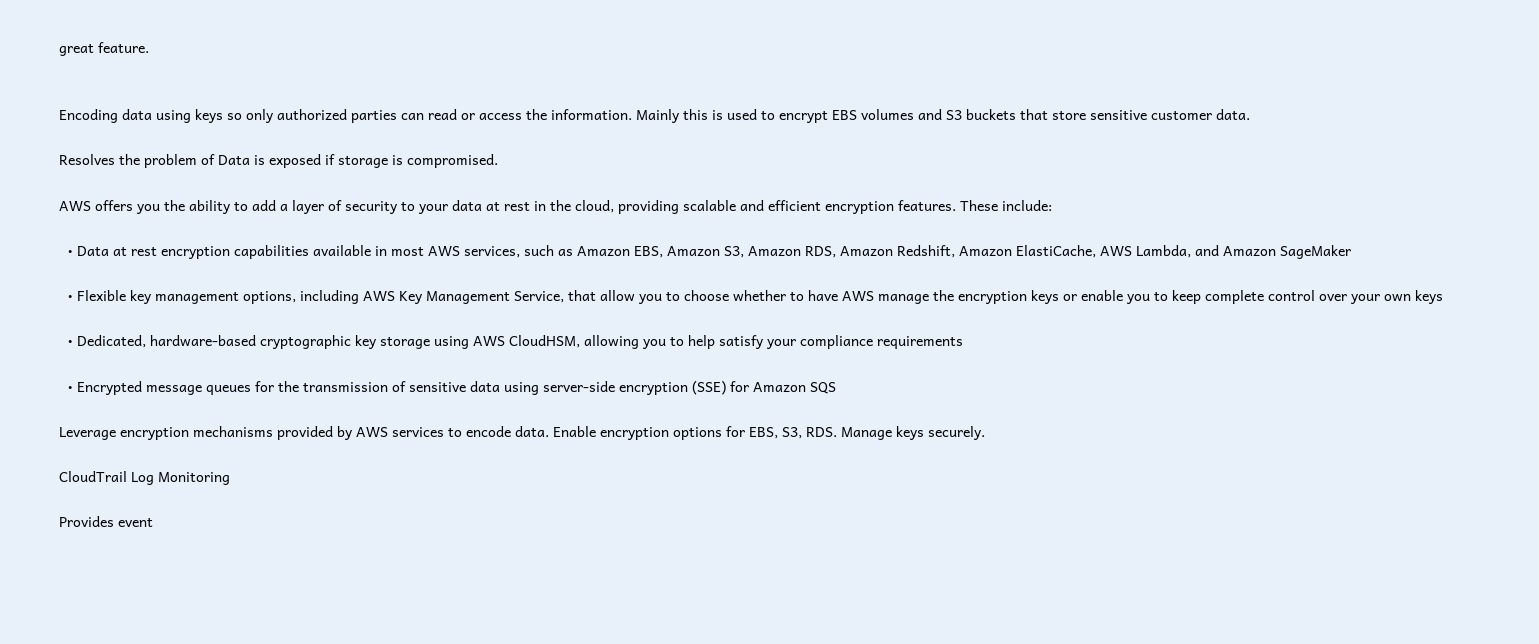great feature.


Encoding data using keys so only authorized parties can read or access the information. Mainly this is used to encrypt EBS volumes and S3 buckets that store sensitive customer data.

Resolves the problem of Data is exposed if storage is compromised.

AWS offers you the ability to add a layer of security to your data at rest in the cloud, providing scalable and efficient encryption features. These include:

  • Data at rest encryption capabilities available in most AWS services, such as Amazon EBS, Amazon S3, Amazon RDS, Amazon Redshift, Amazon ElastiCache, AWS Lambda, and Amazon SageMaker

  • Flexible key management options, including AWS Key Management Service, that allow you to choose whether to have AWS manage the encryption keys or enable you to keep complete control over your own keys

  • Dedicated, hardware-based cryptographic key storage using AWS CloudHSM, allowing you to help satisfy your compliance requirements

  • Encrypted message queues for the transmission of sensitive data using server-side encryption (SSE) for Amazon SQS

Leverage encryption mechanisms provided by AWS services to encode data. Enable encryption options for EBS, S3, RDS. Manage keys securely.

CloudTrail Log Monitoring

Provides event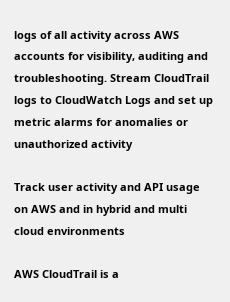logs of all activity across AWS accounts for visibility, auditing and troubleshooting. Stream CloudTrail logs to CloudWatch Logs and set up metric alarms for anomalies or unauthorized activity

Track user activity and API usage on AWS and in hybrid and multi cloud environments

AWS CloudTrail is a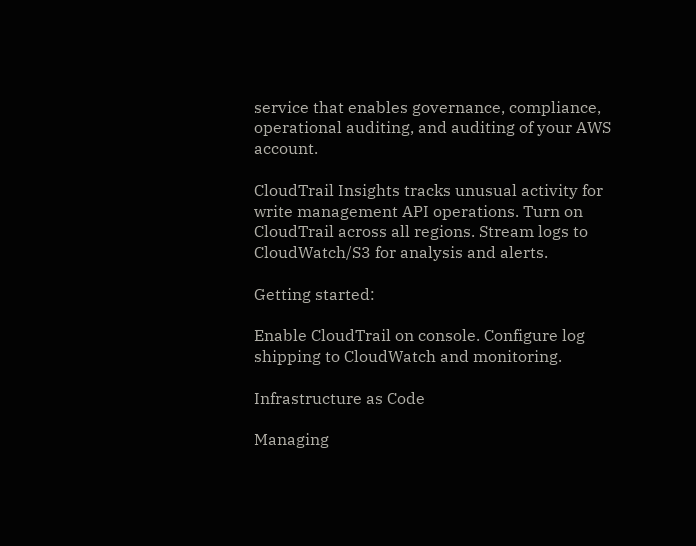service that enables governance, compliance, operational auditing, and auditing of your AWS account.

CloudTrail Insights tracks unusual activity for write management API operations. Turn on CloudTrail across all regions. Stream logs to CloudWatch/S3 for analysis and alerts.

Getting started:

Enable CloudTrail on console. Configure log shipping to CloudWatch and monitoring.

Infrastructure as Code

Managing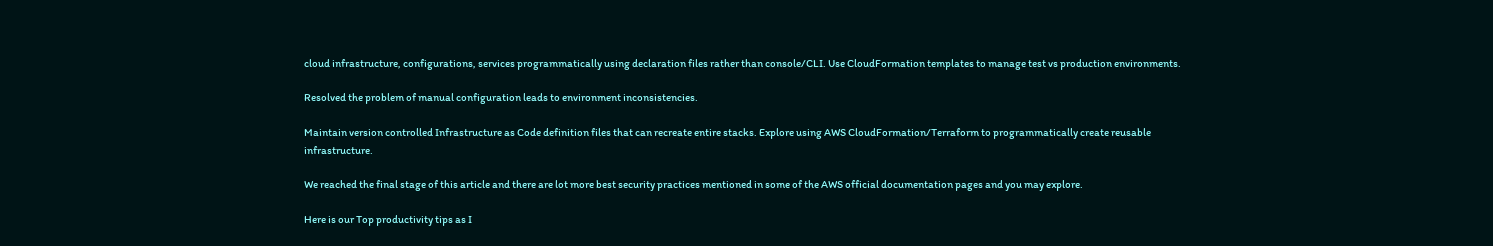cloud infrastructure, configurations, services programmatically using declaration files rather than console/CLI. Use CloudFormation templates to manage test vs production environments.

Resolved the problem of manual configuration leads to environment inconsistencies.

Maintain version controlled Infrastructure as Code definition files that can recreate entire stacks. Explore using AWS CloudFormation/Terraform to programmatically create reusable infrastructure.

We reached the final stage of this article and there are lot more best security practices mentioned in some of the AWS official documentation pages and you may explore.

Here is our Top productivity tips as I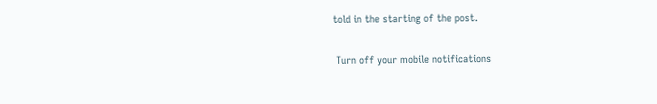told in the starting of the post.

 Turn off your mobile notifications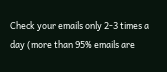Check your emails only 2-3 times a day (more than 95% emails are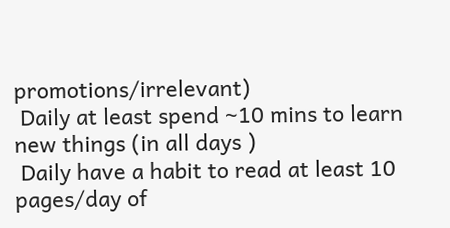promotions/irrelevant)
 Daily at least spend ~10 mins to learn new things (in all days )
 Daily have a habit to read at least 10 pages/day of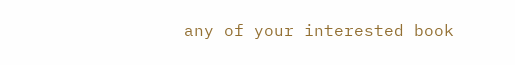any of your interested book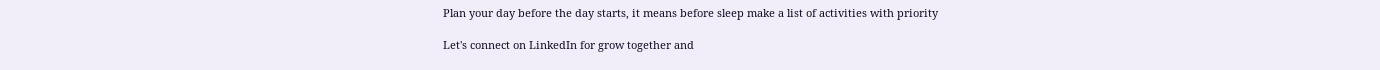Plan your day before the day starts, it means before sleep make a list of activities with priority

Let's connect on LinkedIn for grow together and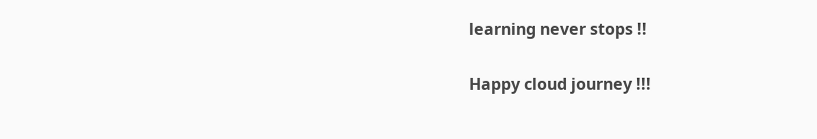learning never stops !!

Happy cloud journey !!!